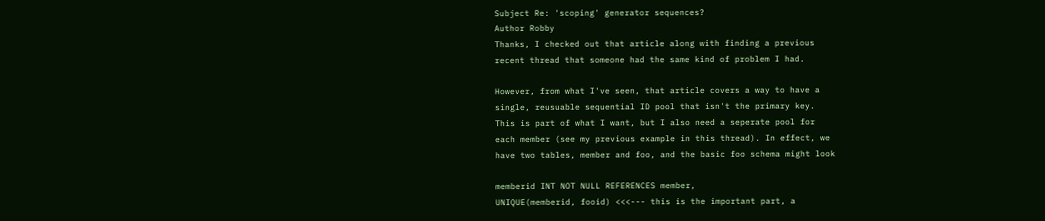Subject Re: 'scoping' generator sequences?
Author Robby
Thanks, I checked out that article along with finding a previous
recent thread that someone had the same kind of problem I had.

However, from what I've seen, that article covers a way to have a
single, reusuable sequential ID pool that isn't the primary key.
This is part of what I want, but I also need a seperate pool for
each member (see my previous example in this thread). In effect, we
have two tables, member and foo, and the basic foo schema might look

memberid INT NOT NULL REFERENCES member,
UNIQUE(memberid, fooid) <<<--- this is the important part, a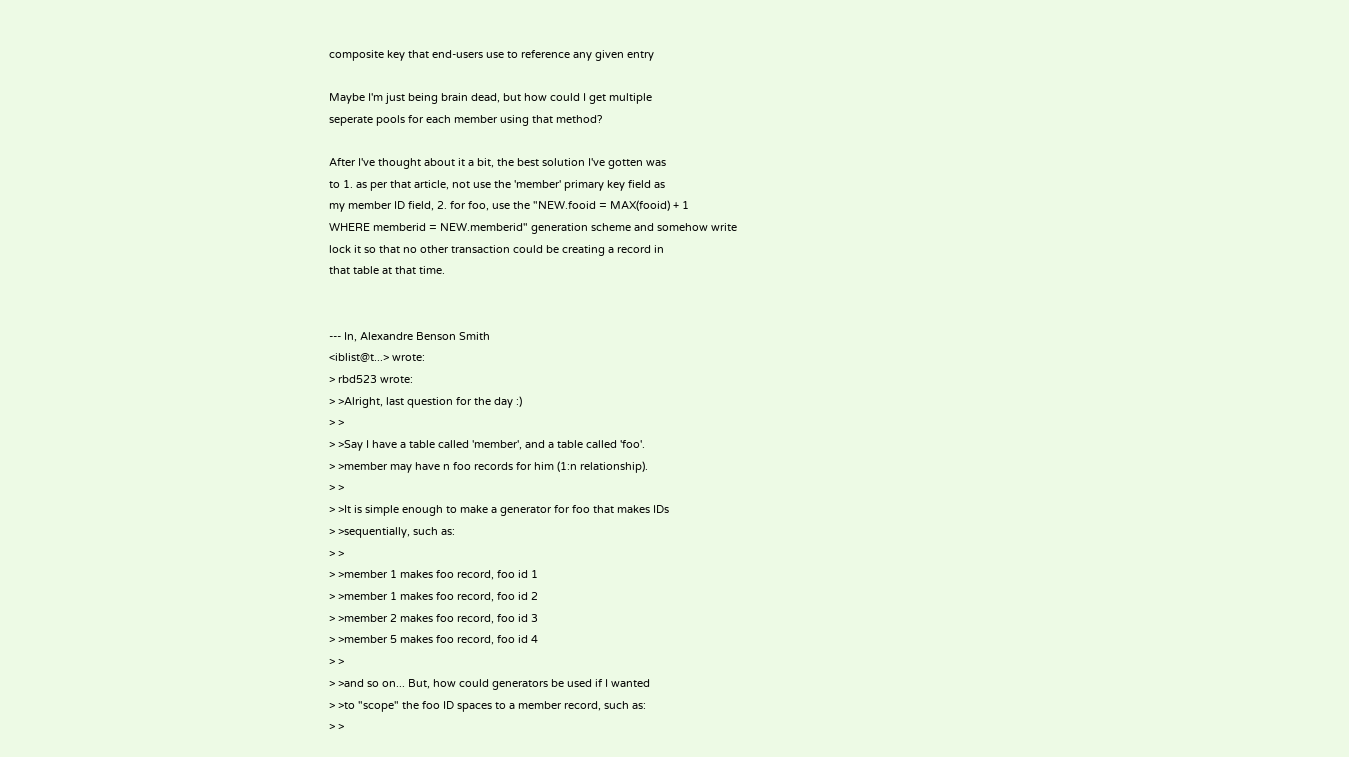composite key that end-users use to reference any given entry

Maybe I'm just being brain dead, but how could I get multiple
seperate pools for each member using that method?

After I've thought about it a bit, the best solution I've gotten was
to 1. as per that article, not use the 'member' primary key field as
my member ID field, 2. for foo, use the "NEW.fooid = MAX(fooid) + 1
WHERE memberid = NEW.memberid" generation scheme and somehow write
lock it so that no other transaction could be creating a record in
that table at that time.


--- In, Alexandre Benson Smith
<iblist@t...> wrote:
> rbd523 wrote:
> >Alright, last question for the day :)
> >
> >Say I have a table called 'member', and a table called 'foo'.
> >member may have n foo records for him (1:n relationship).
> >
> >It is simple enough to make a generator for foo that makes IDs
> >sequentially, such as:
> >
> >member 1 makes foo record, foo id 1
> >member 1 makes foo record, foo id 2
> >member 2 makes foo record, foo id 3
> >member 5 makes foo record, foo id 4
> >
> >and so on... But, how could generators be used if I wanted
> >to "scope" the foo ID spaces to a member record, such as:
> >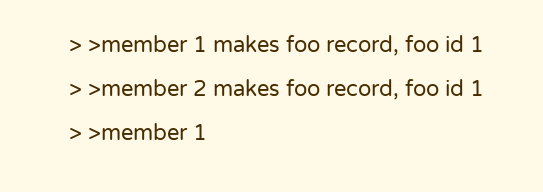> >member 1 makes foo record, foo id 1
> >member 2 makes foo record, foo id 1
> >member 1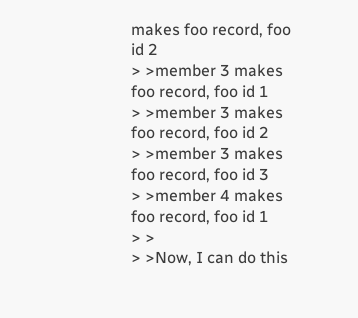makes foo record, foo id 2
> >member 3 makes foo record, foo id 1
> >member 3 makes foo record, foo id 2
> >member 3 makes foo record, foo id 3
> >member 4 makes foo record, foo id 1
> >
> >Now, I can do this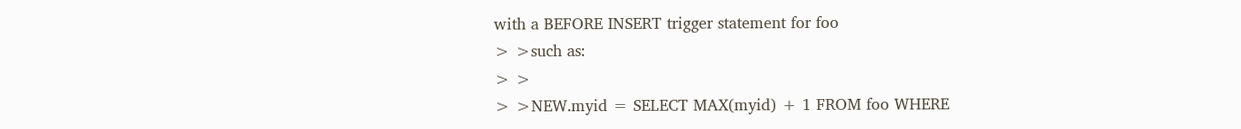with a BEFORE INSERT trigger statement for foo
> >such as:
> >
> >NEW.myid = SELECT MAX(myid) + 1 FROM foo WHERE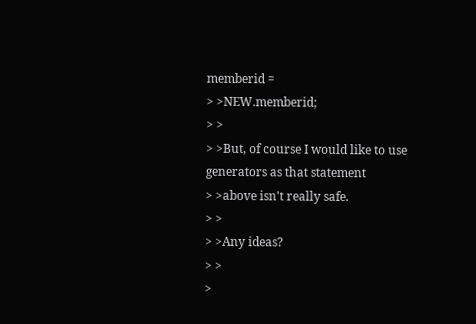memberid =
> >NEW.memberid;
> >
> >But, of course I would like to use generators as that statement
> >above isn't really safe.
> >
> >Any ideas?
> >
>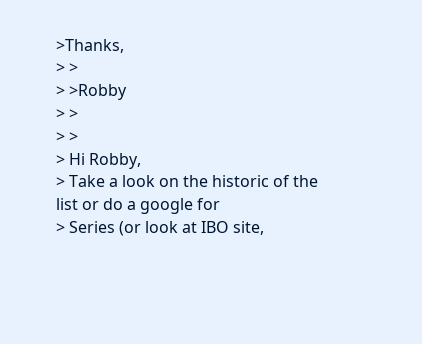>Thanks,
> >
> >Robby
> >
> >
> Hi Robby,
> Take a look on the historic of the list or do a google for
> Series (or look at IBO site,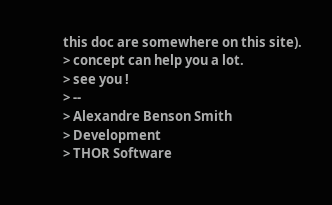this doc are somewhere on this site).
> concept can help you a lot.
> see you !
> --
> Alexandre Benson Smith
> Development
> THOR Software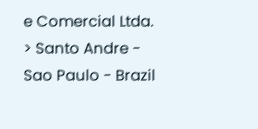e Comercial Ltda.
> Santo Andre - Sao Paulo - Brazil